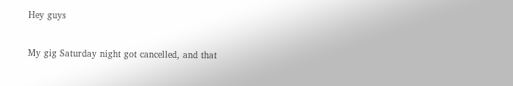Hey guys

My gig Saturday night got cancelled, and that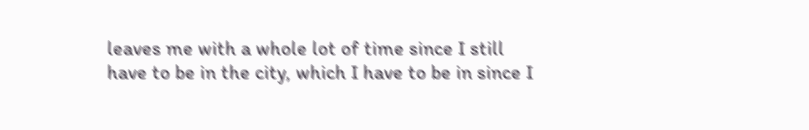leaves me with a whole lot of time since I still have to be in the city, which I have to be in since I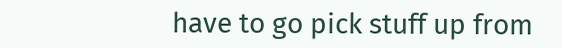have to go pick stuff up from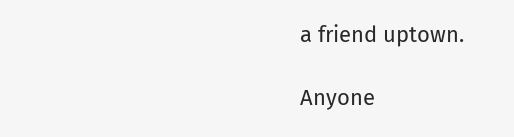a friend uptown.

Anyone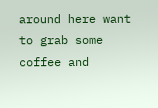around here want to grab some coffee and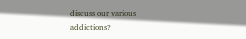discuss our various addictions?